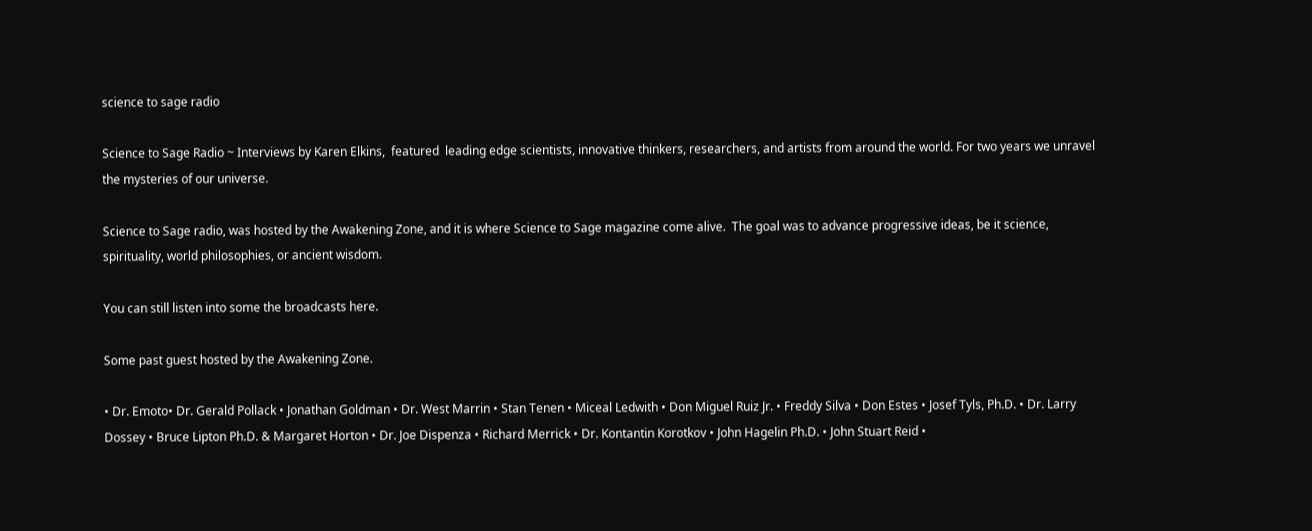science to sage radio

Science to Sage Radio ~ Interviews by Karen Elkins,  featured  leading edge scientists, innovative thinkers, researchers, and artists from around the world. For two years we unravel the mysteries of our universe.

Science to Sage radio, was hosted by the Awakening Zone, and it is where Science to Sage magazine come alive.  The goal was to advance progressive ideas, be it science, spirituality, world philosophies, or ancient wisdom.

You can still listen into some the broadcasts here.

Some past guest hosted by the Awakening Zone.

• Dr. Emoto• Dr. Gerald Pollack • Jonathan Goldman • Dr. West Marrin • Stan Tenen • Miceal Ledwith • Don Miguel Ruiz Jr. • Freddy Silva • Don Estes • Josef Tyls, Ph.D. • Dr. Larry Dossey • Bruce Lipton Ph.D. & Margaret Horton • Dr. Joe Dispenza • Richard Merrick • Dr. Kontantin Korotkov • John Hagelin Ph.D. • John Stuart Reid •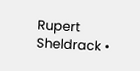Rupert Sheldrack •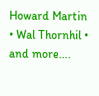Howard Martin • Wal Thornhil • and more….